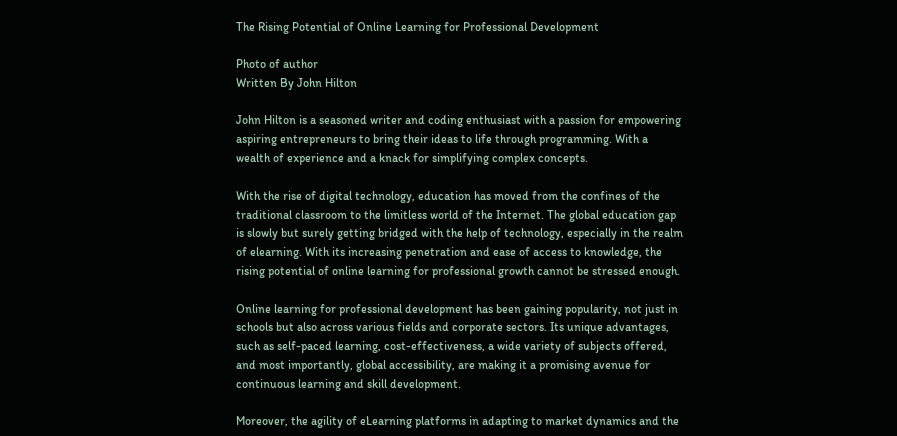The Rising Potential of Online Learning for Professional Development

Photo of author
Written By John Hilton

John Hilton is a seasoned writer and coding enthusiast with a passion for empowering aspiring entrepreneurs to bring their ideas to life through programming. With a wealth of experience and a knack for simplifying complex concepts.

With the rise of digital technology, education has moved from the confines of the traditional classroom to the limitless world of the Internet. The global education gap is slowly but surely getting bridged with the help of technology, especially in the realm of elearning. With its increasing penetration and ease of access to knowledge, the rising potential of online learning for professional growth cannot be stressed enough.

Online learning for professional development has been gaining popularity, not just in schools but also across various fields and corporate sectors. Its unique advantages, such as self-paced learning, cost-effectiveness, a wide variety of subjects offered, and most importantly, global accessibility, are making it a promising avenue for continuous learning and skill development.

Moreover, the agility of eLearning platforms in adapting to market dynamics and the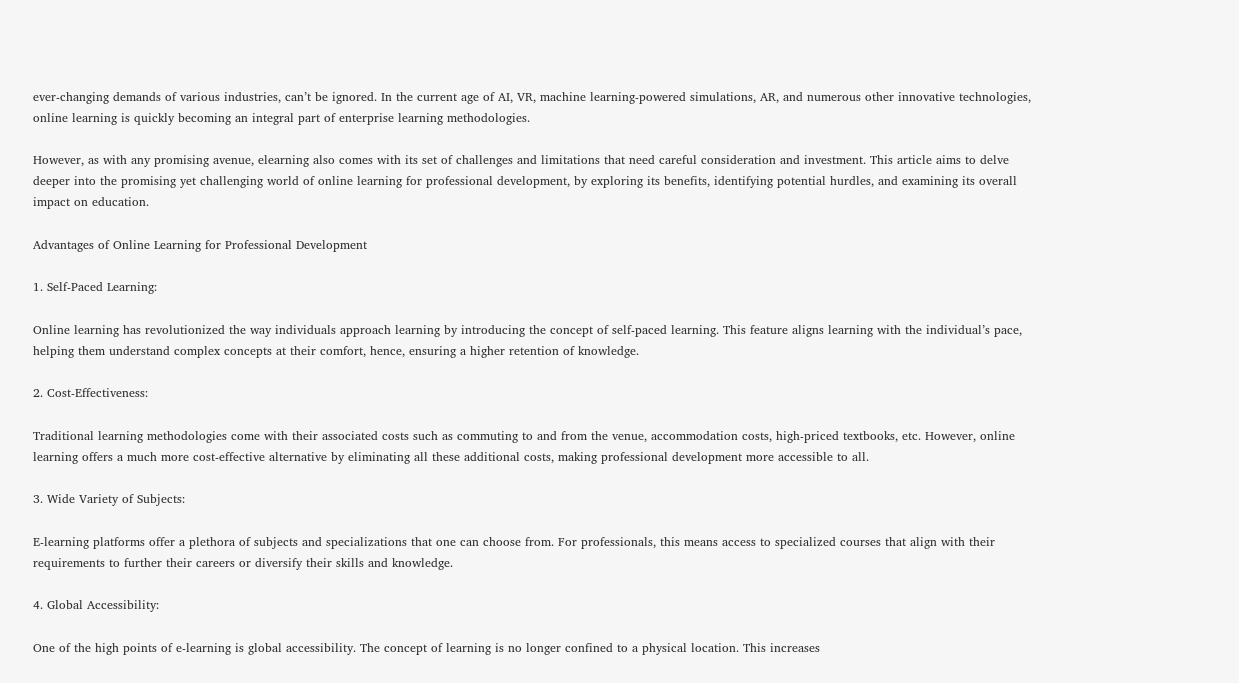ever-changing demands of various industries, can’t be ignored. In the current age of AI, VR, machine learning-powered simulations, AR, and numerous other innovative technologies, online learning is quickly becoming an integral part of enterprise learning methodologies.

However, as with any promising avenue, elearning also comes with its set of challenges and limitations that need careful consideration and investment. This article aims to delve deeper into the promising yet challenging world of online learning for professional development, by exploring its benefits, identifying potential hurdles, and examining its overall impact on education.

Advantages of Online Learning for Professional Development

1. Self-Paced Learning:

Online learning has revolutionized the way individuals approach learning by introducing the concept of self-paced learning. This feature aligns learning with the individual’s pace, helping them understand complex concepts at their comfort, hence, ensuring a higher retention of knowledge.

2. Cost-Effectiveness:

Traditional learning methodologies come with their associated costs such as commuting to and from the venue, accommodation costs, high-priced textbooks, etc. However, online learning offers a much more cost-effective alternative by eliminating all these additional costs, making professional development more accessible to all.

3. Wide Variety of Subjects:

E-learning platforms offer a plethora of subjects and specializations that one can choose from. For professionals, this means access to specialized courses that align with their requirements to further their careers or diversify their skills and knowledge.

4. Global Accessibility:

One of the high points of e-learning is global accessibility. The concept of learning is no longer confined to a physical location. This increases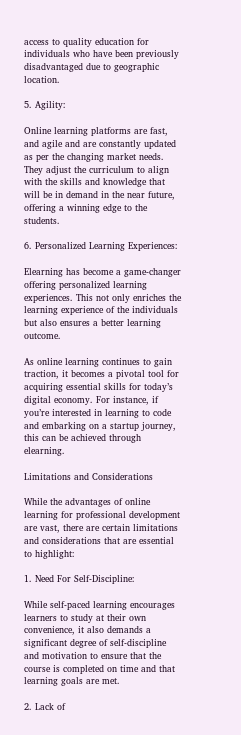access to quality education for individuals who have been previously disadvantaged due to geographic location.

5. Agility:

Online learning platforms are fast, and agile and are constantly updated as per the changing market needs. They adjust the curriculum to align with the skills and knowledge that will be in demand in the near future, offering a winning edge to the students.

6. Personalized Learning Experiences:

Elearning has become a game-changer offering personalized learning experiences. This not only enriches the learning experience of the individuals but also ensures a better learning outcome.

As online learning continues to gain traction, it becomes a pivotal tool for acquiring essential skills for today’s digital economy. For instance, if you’re interested in learning to code and embarking on a startup journey, this can be achieved through elearning.

Limitations and Considerations

While the advantages of online learning for professional development are vast, there are certain limitations and considerations that are essential to highlight:

1. Need For Self-Discipline:

While self-paced learning encourages learners to study at their own convenience, it also demands a significant degree of self-discipline and motivation to ensure that the course is completed on time and that learning goals are met.

2. Lack of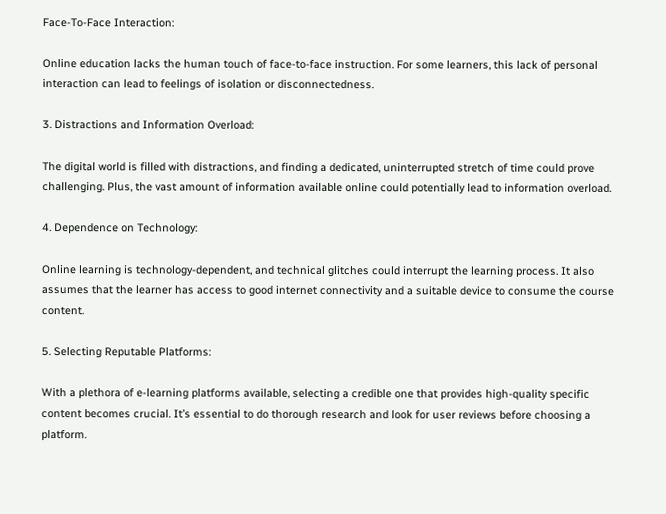Face-To-Face Interaction:

Online education lacks the human touch of face-to-face instruction. For some learners, this lack of personal interaction can lead to feelings of isolation or disconnectedness.

3. Distractions and Information Overload:

The digital world is filled with distractions, and finding a dedicated, uninterrupted stretch of time could prove challenging. Plus, the vast amount of information available online could potentially lead to information overload.

4. Dependence on Technology:

Online learning is technology-dependent, and technical glitches could interrupt the learning process. It also assumes that the learner has access to good internet connectivity and a suitable device to consume the course content.

5. Selecting Reputable Platforms:

With a plethora of e-learning platforms available, selecting a credible one that provides high-quality specific content becomes crucial. It’s essential to do thorough research and look for user reviews before choosing a platform.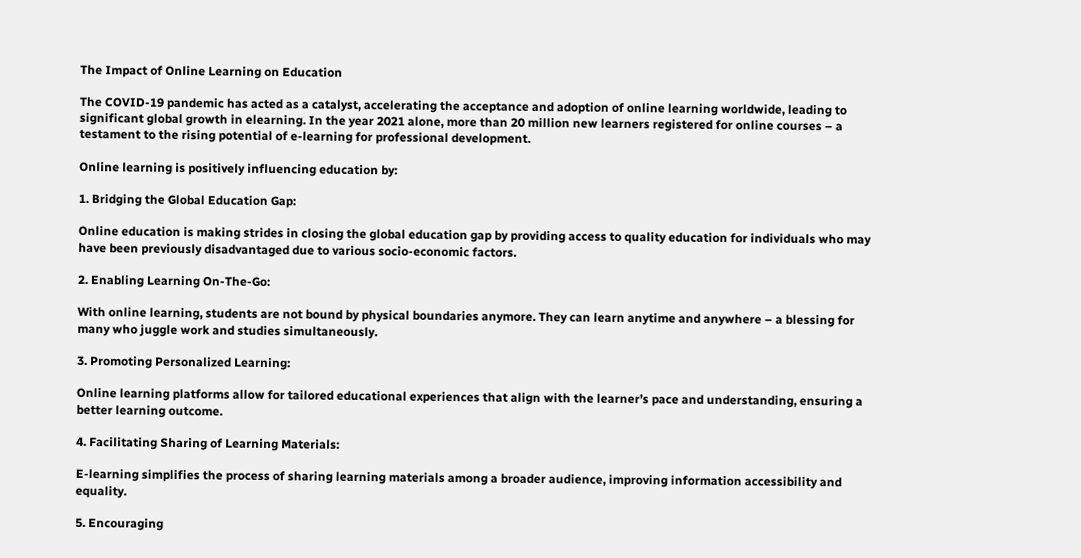The Impact of Online Learning on Education

The COVID-19 pandemic has acted as a catalyst, accelerating the acceptance and adoption of online learning worldwide, leading to significant global growth in elearning. In the year 2021 alone, more than 20 million new learners registered for online courses – a testament to the rising potential of e-learning for professional development.

Online learning is positively influencing education by:

1. Bridging the Global Education Gap:

Online education is making strides in closing the global education gap by providing access to quality education for individuals who may have been previously disadvantaged due to various socio-economic factors.

2. Enabling Learning On-The-Go:

With online learning, students are not bound by physical boundaries anymore. They can learn anytime and anywhere – a blessing for many who juggle work and studies simultaneously.

3. Promoting Personalized Learning:

Online learning platforms allow for tailored educational experiences that align with the learner’s pace and understanding, ensuring a better learning outcome.

4. Facilitating Sharing of Learning Materials:

E-learning simplifies the process of sharing learning materials among a broader audience, improving information accessibility and equality.

5. Encouraging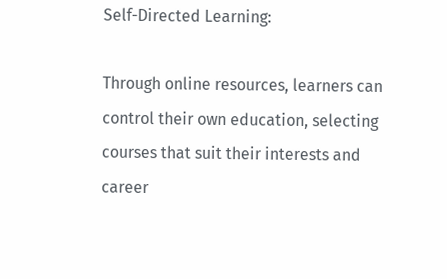Self-Directed Learning:

Through online resources, learners can control their own education, selecting courses that suit their interests and career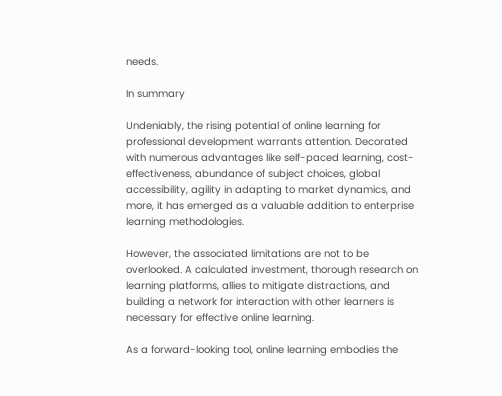needs.

In summary

Undeniably, the rising potential of online learning for professional development warrants attention. Decorated with numerous advantages like self-paced learning, cost-effectiveness, abundance of subject choices, global accessibility, agility in adapting to market dynamics, and more, it has emerged as a valuable addition to enterprise learning methodologies.

However, the associated limitations are not to be overlooked. A calculated investment, thorough research on learning platforms, allies to mitigate distractions, and building a network for interaction with other learners is necessary for effective online learning.

As a forward-looking tool, online learning embodies the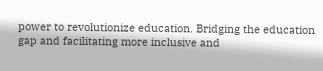power to revolutionize education. Bridging the education gap and facilitating more inclusive and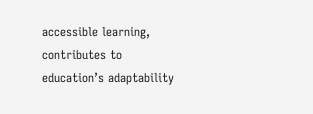accessible learning, contributes to education’s adaptability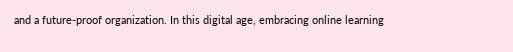and a future-proof organization. In this digital age, embracing online learning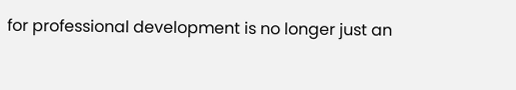for professional development is no longer just an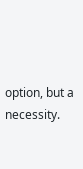option, but a necessity.